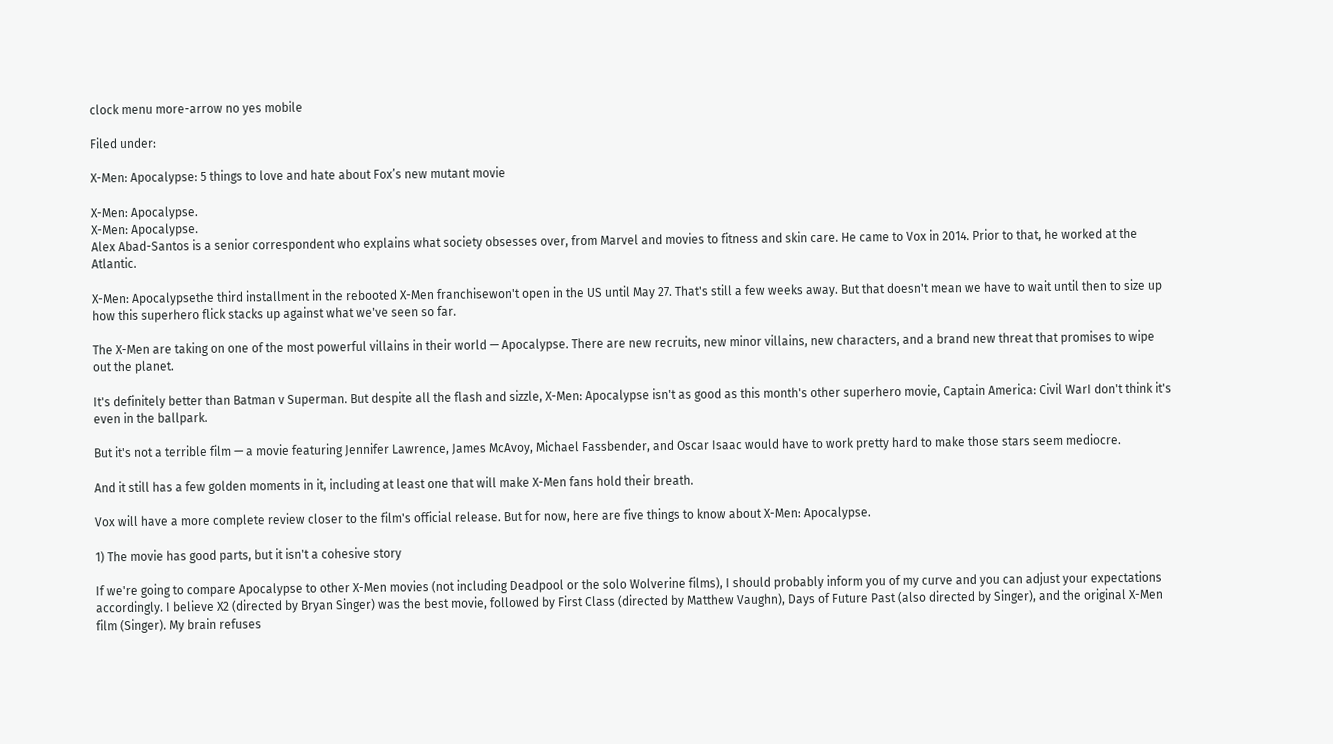clock menu more-arrow no yes mobile

Filed under:

X-Men: Apocalypse: 5 things to love and hate about Fox’s new mutant movie

X-Men: Apocalypse.
X-Men: Apocalypse.
Alex Abad-Santos is a senior correspondent who explains what society obsesses over, from Marvel and movies to fitness and skin care. He came to Vox in 2014. Prior to that, he worked at the Atlantic.

X-Men: Apocalypsethe third installment in the rebooted X-Men franchisewon't open in the US until May 27. That's still a few weeks away. But that doesn't mean we have to wait until then to size up how this superhero flick stacks up against what we've seen so far.

The X-Men are taking on one of the most powerful villains in their world — Apocalypse. There are new recruits, new minor villains, new characters, and a brand new threat that promises to wipe out the planet.

It's definitely better than Batman v Superman. But despite all the flash and sizzle, X-Men: Apocalypse isn't as good as this month's other superhero movie, Captain America: Civil WarI don't think it's even in the ballpark.

But it's not a terrible film — a movie featuring Jennifer Lawrence, James McAvoy, Michael Fassbender, and Oscar Isaac would have to work pretty hard to make those stars seem mediocre.

And it still has a few golden moments in it, including at least one that will make X-Men fans hold their breath.

Vox will have a more complete review closer to the film's official release. But for now, here are five things to know about X-Men: Apocalypse.

1) The movie has good parts, but it isn't a cohesive story

If we're going to compare Apocalypse to other X-Men movies (not including Deadpool or the solo Wolverine films), I should probably inform you of my curve and you can adjust your expectations accordingly. I believe X2 (directed by Bryan Singer) was the best movie, followed by First Class (directed by Matthew Vaughn), Days of Future Past (also directed by Singer), and the original X-Men film (Singer). My brain refuses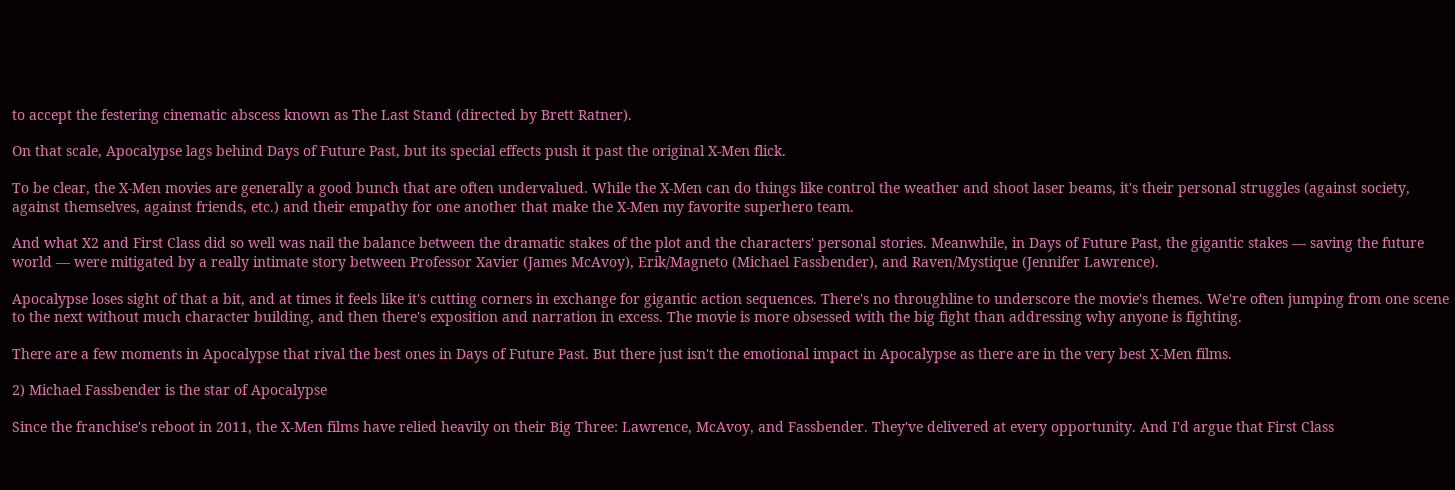to accept the festering cinematic abscess known as The Last Stand (directed by Brett Ratner).

On that scale, Apocalypse lags behind Days of Future Past, but its special effects push it past the original X-Men flick.

To be clear, the X-Men movies are generally a good bunch that are often undervalued. While the X-Men can do things like control the weather and shoot laser beams, it's their personal struggles (against society, against themselves, against friends, etc.) and their empathy for one another that make the X-Men my favorite superhero team.

And what X2 and First Class did so well was nail the balance between the dramatic stakes of the plot and the characters' personal stories. Meanwhile, in Days of Future Past, the gigantic stakes — saving the future world — were mitigated by a really intimate story between Professor Xavier (James McAvoy), Erik/Magneto (Michael Fassbender), and Raven/Mystique (Jennifer Lawrence).

Apocalypse loses sight of that a bit, and at times it feels like it's cutting corners in exchange for gigantic action sequences. There's no throughline to underscore the movie's themes. We're often jumping from one scene to the next without much character building, and then there's exposition and narration in excess. The movie is more obsessed with the big fight than addressing why anyone is fighting.

There are a few moments in Apocalypse that rival the best ones in Days of Future Past. But there just isn't the emotional impact in Apocalypse as there are in the very best X-Men films.

2) Michael Fassbender is the star of Apocalypse

Since the franchise's reboot in 2011, the X-Men films have relied heavily on their Big Three: Lawrence, McAvoy, and Fassbender. They've delivered at every opportunity. And I'd argue that First Class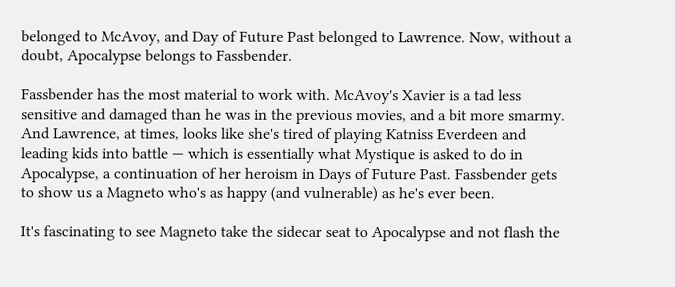belonged to McAvoy, and Day of Future Past belonged to Lawrence. Now, without a doubt, Apocalypse belongs to Fassbender.

Fassbender has the most material to work with. McAvoy's Xavier is a tad less sensitive and damaged than he was in the previous movies, and a bit more smarmy. And Lawrence, at times, looks like she's tired of playing Katniss Everdeen and leading kids into battle — which is essentially what Mystique is asked to do in Apocalypse, a continuation of her heroism in Days of Future Past. Fassbender gets to show us a Magneto who's as happy (and vulnerable) as he's ever been.

It's fascinating to see Magneto take the sidecar seat to Apocalypse and not flash the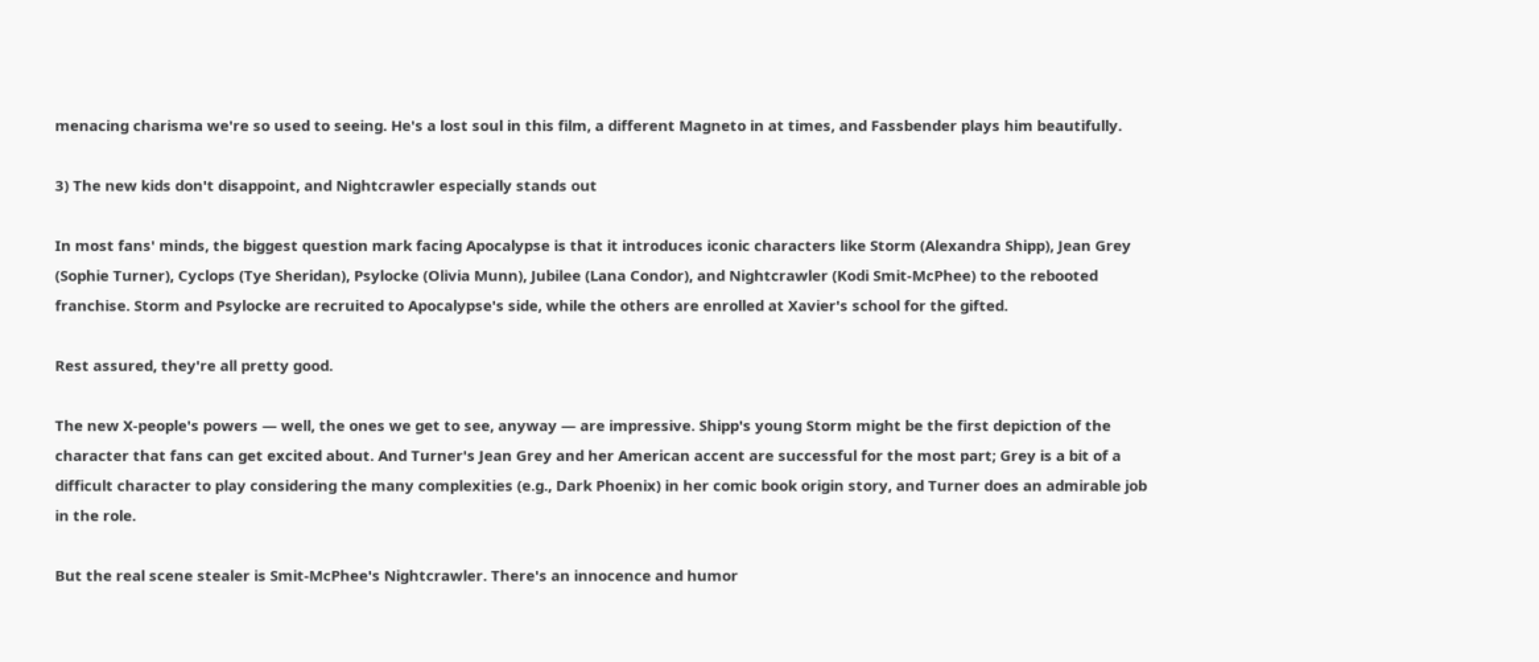menacing charisma we're so used to seeing. He's a lost soul in this film, a different Magneto in at times, and Fassbender plays him beautifully.

3) The new kids don't disappoint, and Nightcrawler especially stands out

In most fans' minds, the biggest question mark facing Apocalypse is that it introduces iconic characters like Storm (Alexandra Shipp), Jean Grey (Sophie Turner), Cyclops (Tye Sheridan), Psylocke (Olivia Munn), Jubilee (Lana Condor), and Nightcrawler (Kodi Smit-McPhee) to the rebooted franchise. Storm and Psylocke are recruited to Apocalypse's side, while the others are enrolled at Xavier's school for the gifted.

Rest assured, they're all pretty good.

The new X-people's powers — well, the ones we get to see, anyway — are impressive. Shipp's young Storm might be the first depiction of the character that fans can get excited about. And Turner's Jean Grey and her American accent are successful for the most part; Grey is a bit of a difficult character to play considering the many complexities (e.g., Dark Phoenix) in her comic book origin story, and Turner does an admirable job in the role.

But the real scene stealer is Smit-McPhee's Nightcrawler. There's an innocence and humor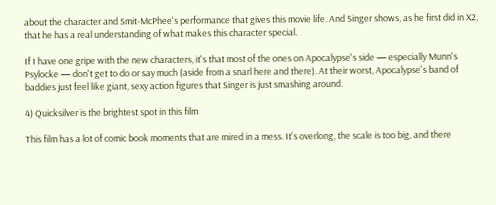about the character and Smit-McPhee's performance that gives this movie life. And Singer shows, as he first did in X2, that he has a real understanding of what makes this character special.

If I have one gripe with the new characters, it's that most of the ones on Apocalypse's side — especially Munn's Psylocke — don't get to do or say much (aside from a snarl here and there). At their worst, Apocalypse's band of baddies just feel like giant, sexy action figures that Singer is just smashing around.

4) Quicksilver is the brightest spot in this film

This film has a lot of comic book moments that are mired in a mess. It's overlong, the scale is too big, and there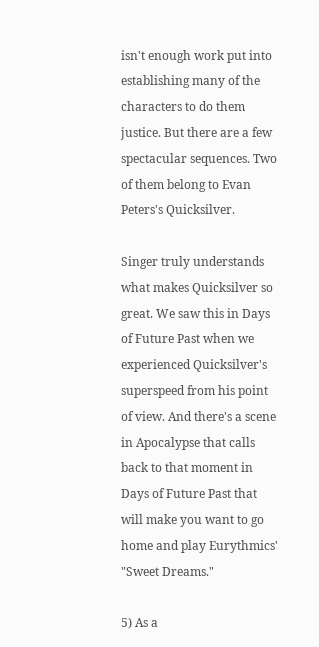isn't enough work put into establishing many of the characters to do them justice. But there are a few spectacular sequences. Two of them belong to Evan Peters's Quicksilver.

Singer truly understands what makes Quicksilver so great. We saw this in Days of Future Past when we experienced Quicksilver's superspeed from his point of view. And there's a scene in Apocalypse that calls back to that moment in Days of Future Past that will make you want to go home and play Eurythmics' "Sweet Dreams."

5) As a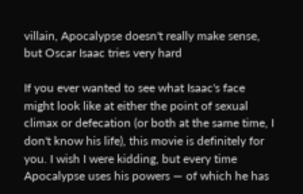villain, Apocalypse doesn't really make sense, but Oscar Isaac tries very hard

If you ever wanted to see what Isaac's face might look like at either the point of sexual climax or defecation (or both at the same time, I don't know his life), this movie is definitely for you. I wish I were kidding, but every time Apocalypse uses his powers — of which he has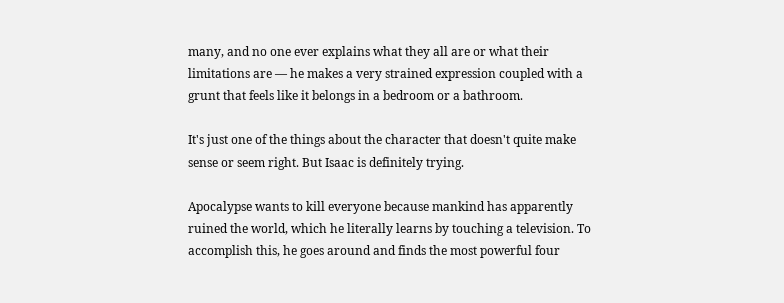many, and no one ever explains what they all are or what their limitations are — he makes a very strained expression coupled with a grunt that feels like it belongs in a bedroom or a bathroom.

It's just one of the things about the character that doesn't quite make sense or seem right. But Isaac is definitely trying.

Apocalypse wants to kill everyone because mankind has apparently ruined the world, which he literally learns by touching a television. To accomplish this, he goes around and finds the most powerful four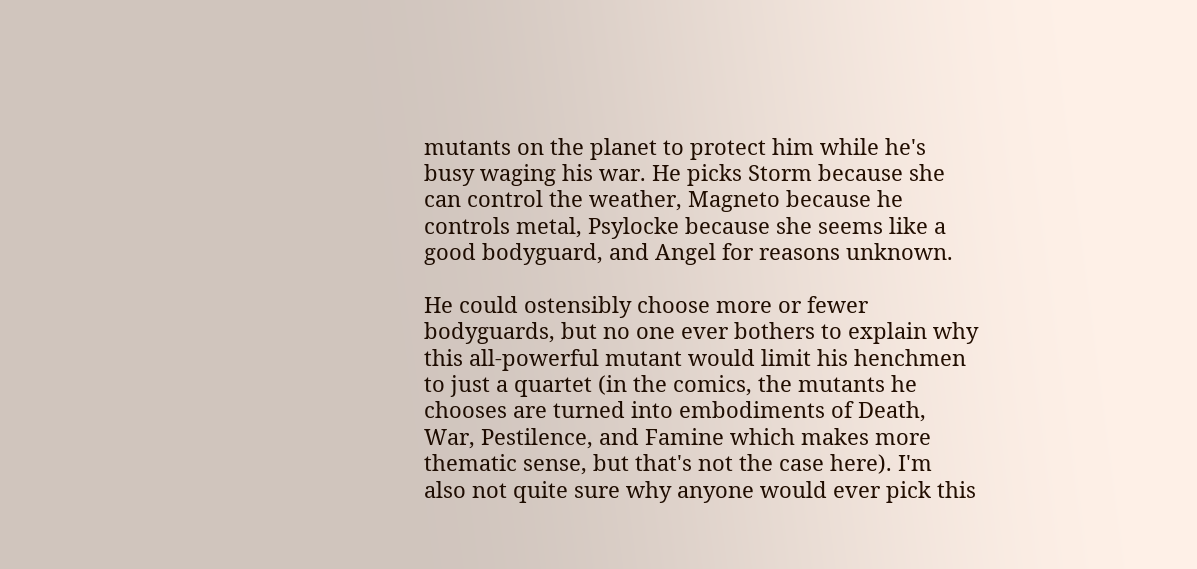mutants on the planet to protect him while he's busy waging his war. He picks Storm because she can control the weather, Magneto because he controls metal, Psylocke because she seems like a good bodyguard, and Angel for reasons unknown.

He could ostensibly choose more or fewer bodyguards, but no one ever bothers to explain why this all-powerful mutant would limit his henchmen to just a quartet (in the comics, the mutants he chooses are turned into embodiments of Death, War, Pestilence, and Famine which makes more thematic sense, but that's not the case here). I'm also not quite sure why anyone would ever pick this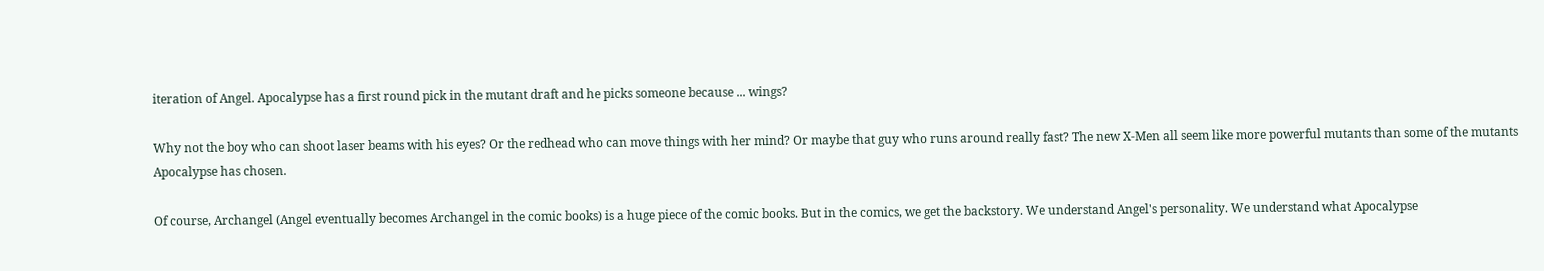iteration of Angel. Apocalypse has a first round pick in the mutant draft and he picks someone because ... wings?

Why not the boy who can shoot laser beams with his eyes? Or the redhead who can move things with her mind? Or maybe that guy who runs around really fast? The new X-Men all seem like more powerful mutants than some of the mutants Apocalypse has chosen.

Of course, Archangel (Angel eventually becomes Archangel in the comic books) is a huge piece of the comic books. But in the comics, we get the backstory. We understand Angel's personality. We understand what Apocalypse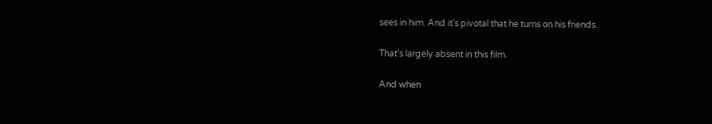sees in him. And it's pivotal that he turns on his friends.

That's largely absent in this film.

And when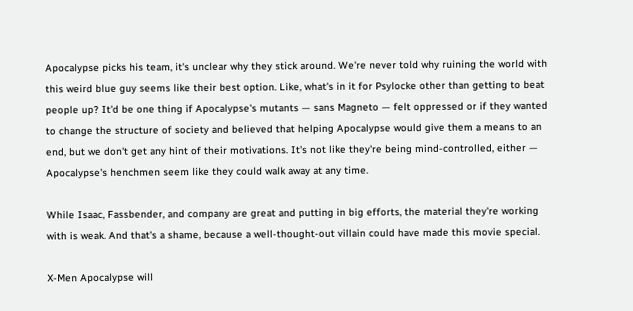Apocalypse picks his team, it's unclear why they stick around. We're never told why ruining the world with this weird blue guy seems like their best option. Like, what's in it for Psylocke other than getting to beat people up? It'd be one thing if Apocalypse's mutants — sans Magneto — felt oppressed or if they wanted to change the structure of society and believed that helping Apocalypse would give them a means to an end, but we don't get any hint of their motivations. It's not like they're being mind-controlled, either — Apocalypse's henchmen seem like they could walk away at any time.

While Isaac, Fassbender, and company are great and putting in big efforts, the material they're working with is weak. And that's a shame, because a well-thought-out villain could have made this movie special.

X-Men Apocalypse will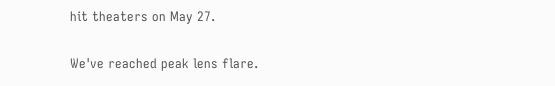hit theaters on May 27.

We've reached peak lens flare.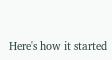Here's how it started